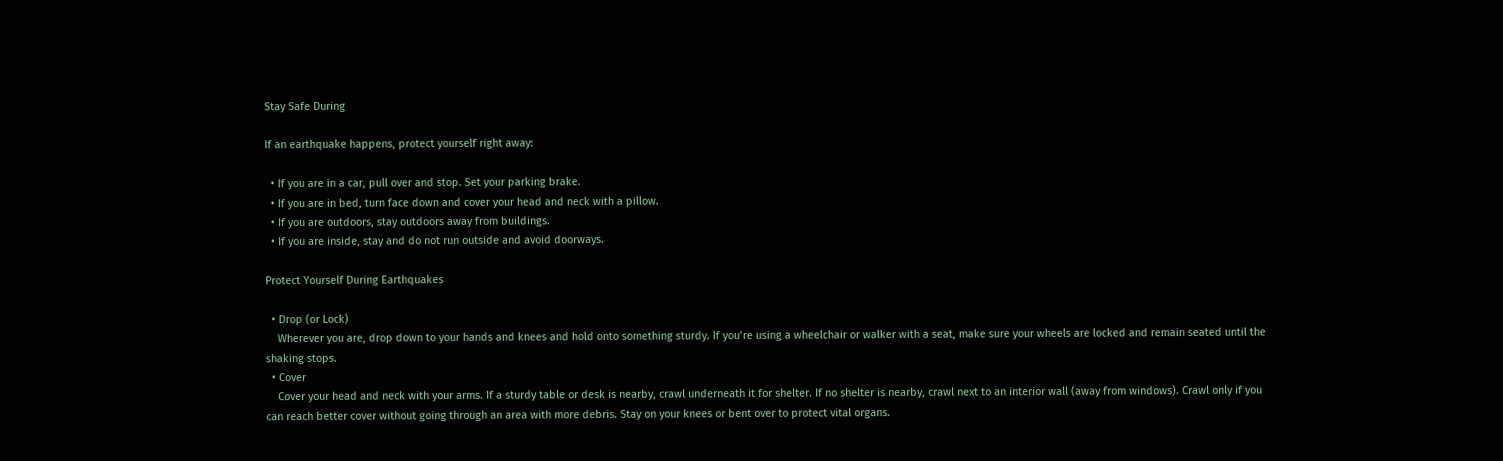Stay Safe During

If an earthquake happens, protect yourself right away:

  • If you are in a car, pull over and stop. Set your parking brake.
  • If you are in bed, turn face down and cover your head and neck with a pillow.
  • If you are outdoors, stay outdoors away from buildings.
  • If you are inside, stay and do not run outside and avoid doorways.

Protect Yourself During Earthquakes

  • Drop (or Lock)
    Wherever you are, drop down to your hands and knees and hold onto something sturdy. If you’re using a wheelchair or walker with a seat, make sure your wheels are locked and remain seated until the shaking stops.
  • Cover
    Cover your head and neck with your arms. If a sturdy table or desk is nearby, crawl underneath it for shelter. If no shelter is nearby, crawl next to an interior wall (away from windows). Crawl only if you can reach better cover without going through an area with more debris. Stay on your knees or bent over to protect vital organs.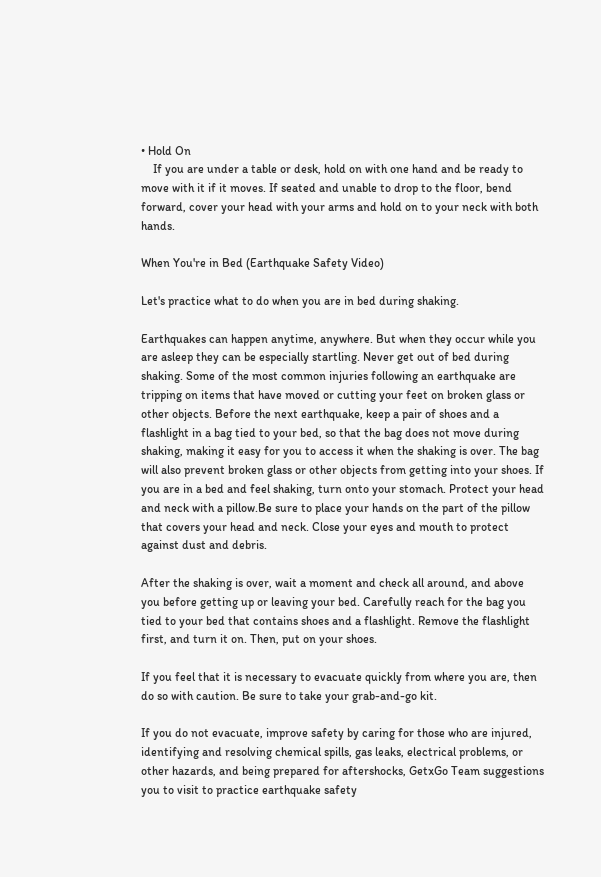• Hold On
    If you are under a table or desk, hold on with one hand and be ready to move with it if it moves. If seated and unable to drop to the floor, bend forward, cover your head with your arms and hold on to your neck with both hands.

When You're in Bed (Earthquake Safety Video)

Let's practice what to do when you are in bed during shaking.

Earthquakes can happen anytime, anywhere. But when they occur while you are asleep they can be especially startling. Never get out of bed during shaking. Some of the most common injuries following an earthquake are tripping on items that have moved or cutting your feet on broken glass or other objects. Before the next earthquake, keep a pair of shoes and a flashlight in a bag tied to your bed, so that the bag does not move during shaking, making it easy for you to access it when the shaking is over. The bag will also prevent broken glass or other objects from getting into your shoes. If you are in a bed and feel shaking, turn onto your stomach. Protect your head and neck with a pillow.Be sure to place your hands on the part of the pillow that covers your head and neck. Close your eyes and mouth to protect against dust and debris.

After the shaking is over, wait a moment and check all around, and above you before getting up or leaving your bed. Carefully reach for the bag you tied to your bed that contains shoes and a flashlight. Remove the flashlight first, and turn it on. Then, put on your shoes.

If you feel that it is necessary to evacuate quickly from where you are, then do so with caution. Be sure to take your grab-and-go kit.

If you do not evacuate, improve safety by caring for those who are injured, identifying and resolving chemical spills, gas leaks, electrical problems, or other hazards, and being prepared for aftershocks, GetxGo Team suggestions you to visit to practice earthquake safety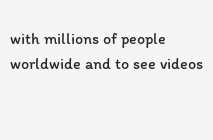with millions of people worldwide and to see videos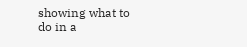showing what to do in a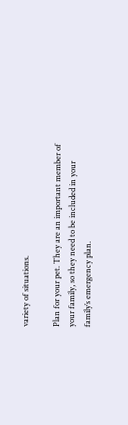variety of situations.

Plan for your pet. They are an important member of your family, so they need to be included in your family’s emergency plan.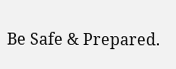Be Safe & Prepared.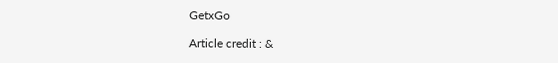GetxGo

Article credit : &